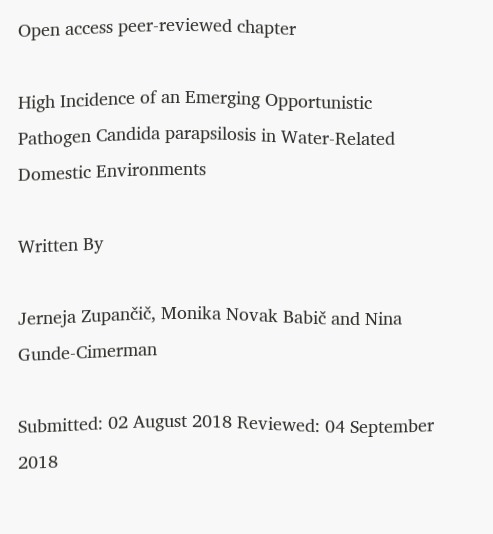Open access peer-reviewed chapter

High Incidence of an Emerging Opportunistic Pathogen Candida parapsilosis in Water-Related Domestic Environments

Written By

Jerneja Zupančič, Monika Novak Babič and Nina Gunde-Cimerman

Submitted: 02 August 2018 Reviewed: 04 September 2018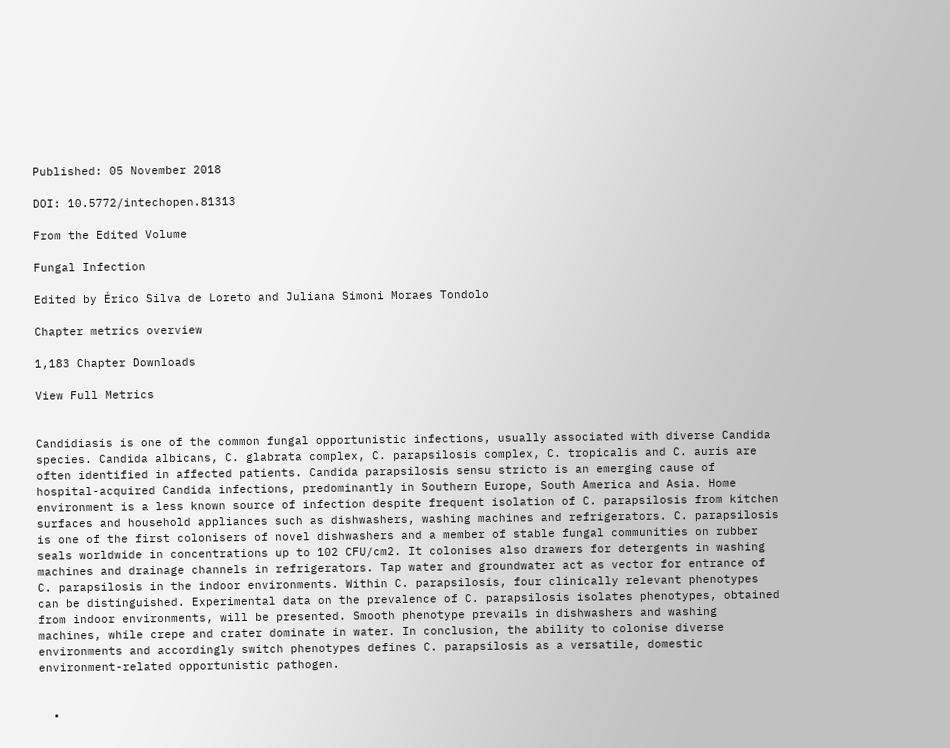Published: 05 November 2018

DOI: 10.5772/intechopen.81313

From the Edited Volume

Fungal Infection

Edited by Érico Silva de Loreto and Juliana Simoni Moraes Tondolo

Chapter metrics overview

1,183 Chapter Downloads

View Full Metrics


Candidiasis is one of the common fungal opportunistic infections, usually associated with diverse Candida species. Candida albicans, C. glabrata complex, C. parapsilosis complex, C. tropicalis and C. auris are often identified in affected patients. Candida parapsilosis sensu stricto is an emerging cause of hospital-acquired Candida infections, predominantly in Southern Europe, South America and Asia. Home environment is a less known source of infection despite frequent isolation of C. parapsilosis from kitchen surfaces and household appliances such as dishwashers, washing machines and refrigerators. C. parapsilosis is one of the first colonisers of novel dishwashers and a member of stable fungal communities on rubber seals worldwide in concentrations up to 102 CFU/cm2. It colonises also drawers for detergents in washing machines and drainage channels in refrigerators. Tap water and groundwater act as vector for entrance of C. parapsilosis in the indoor environments. Within C. parapsilosis, four clinically relevant phenotypes can be distinguished. Experimental data on the prevalence of C. parapsilosis isolates phenotypes, obtained from indoor environments, will be presented. Smooth phenotype prevails in dishwashers and washing machines, while crepe and crater dominate in water. In conclusion, the ability to colonise diverse environments and accordingly switch phenotypes defines C. parapsilosis as a versatile, domestic environment-related opportunistic pathogen.


  •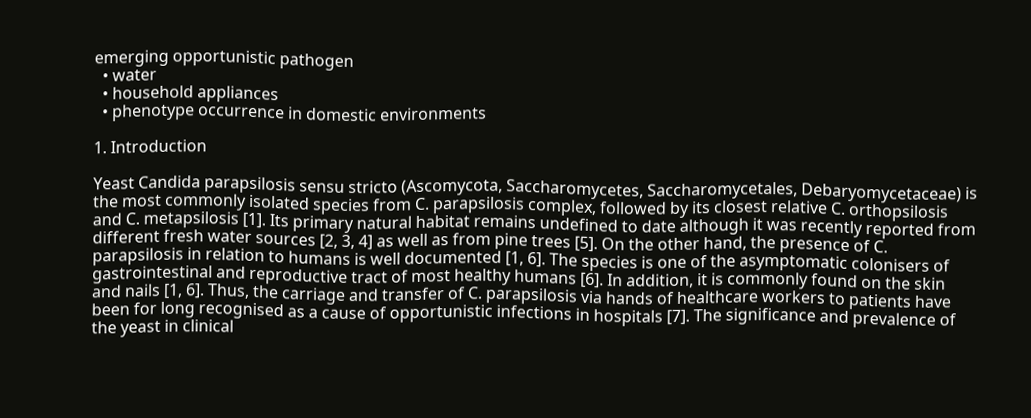emerging opportunistic pathogen
  • water
  • household appliances
  • phenotype occurrence in domestic environments

1. Introduction

Yeast Candida parapsilosis sensu stricto (Ascomycota, Saccharomycetes, Saccharomycetales, Debaryomycetaceae) is the most commonly isolated species from C. parapsilosis complex, followed by its closest relative C. orthopsilosis and C. metapsilosis [1]. Its primary natural habitat remains undefined to date although it was recently reported from different fresh water sources [2, 3, 4] as well as from pine trees [5]. On the other hand, the presence of C. parapsilosis in relation to humans is well documented [1, 6]. The species is one of the asymptomatic colonisers of gastrointestinal and reproductive tract of most healthy humans [6]. In addition, it is commonly found on the skin and nails [1, 6]. Thus, the carriage and transfer of C. parapsilosis via hands of healthcare workers to patients have been for long recognised as a cause of opportunistic infections in hospitals [7]. The significance and prevalence of the yeast in clinical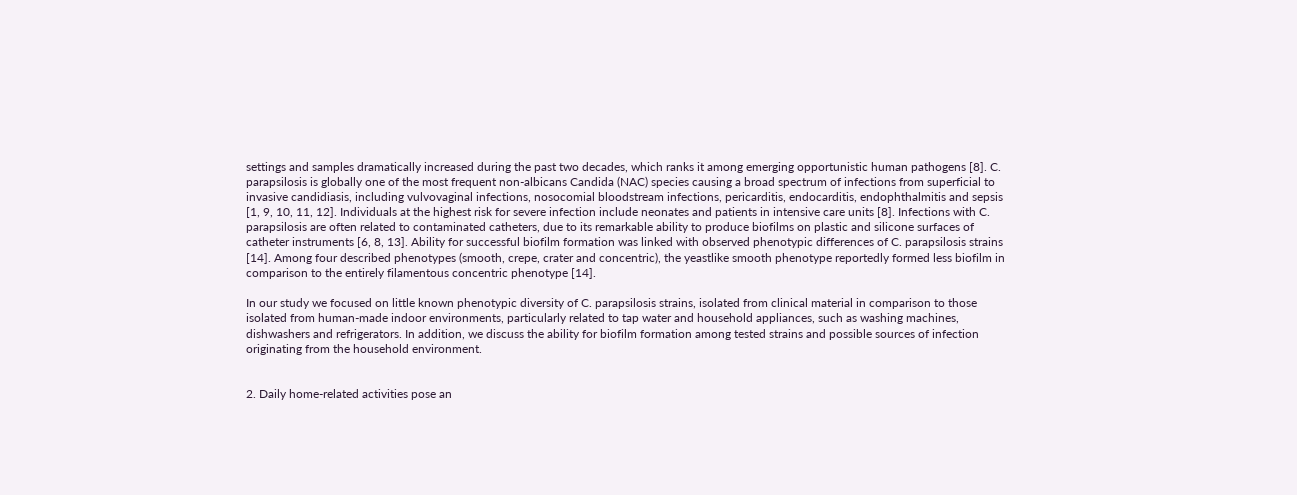settings and samples dramatically increased during the past two decades, which ranks it among emerging opportunistic human pathogens [8]. C. parapsilosis is globally one of the most frequent non-albicans Candida (NAC) species causing a broad spectrum of infections from superficial to invasive candidiasis, including vulvovaginal infections, nosocomial bloodstream infections, pericarditis, endocarditis, endophthalmitis and sepsis [1, 9, 10, 11, 12]. Individuals at the highest risk for severe infection include neonates and patients in intensive care units [8]. Infections with C. parapsilosis are often related to contaminated catheters, due to its remarkable ability to produce biofilms on plastic and silicone surfaces of catheter instruments [6, 8, 13]. Ability for successful biofilm formation was linked with observed phenotypic differences of C. parapsilosis strains [14]. Among four described phenotypes (smooth, crepe, crater and concentric), the yeastlike smooth phenotype reportedly formed less biofilm in comparison to the entirely filamentous concentric phenotype [14].

In our study we focused on little known phenotypic diversity of C. parapsilosis strains, isolated from clinical material in comparison to those isolated from human-made indoor environments, particularly related to tap water and household appliances, such as washing machines, dishwashers and refrigerators. In addition, we discuss the ability for biofilm formation among tested strains and possible sources of infection originating from the household environment.


2. Daily home-related activities pose an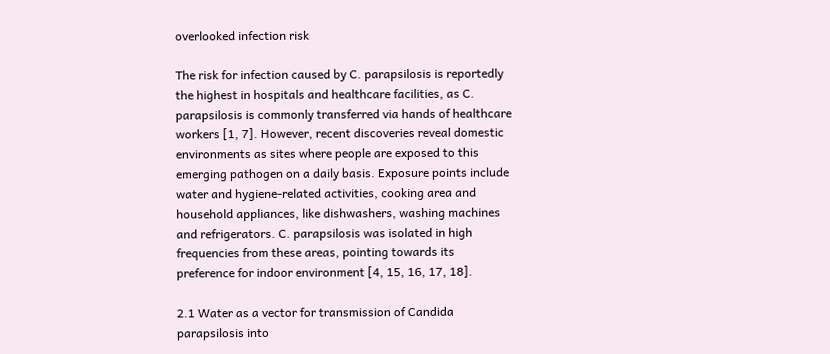overlooked infection risk

The risk for infection caused by C. parapsilosis is reportedly the highest in hospitals and healthcare facilities, as C. parapsilosis is commonly transferred via hands of healthcare workers [1, 7]. However, recent discoveries reveal domestic environments as sites where people are exposed to this emerging pathogen on a daily basis. Exposure points include water and hygiene-related activities, cooking area and household appliances, like dishwashers, washing machines and refrigerators. C. parapsilosis was isolated in high frequencies from these areas, pointing towards its preference for indoor environment [4, 15, 16, 17, 18].

2.1 Water as a vector for transmission of Candida parapsilosis into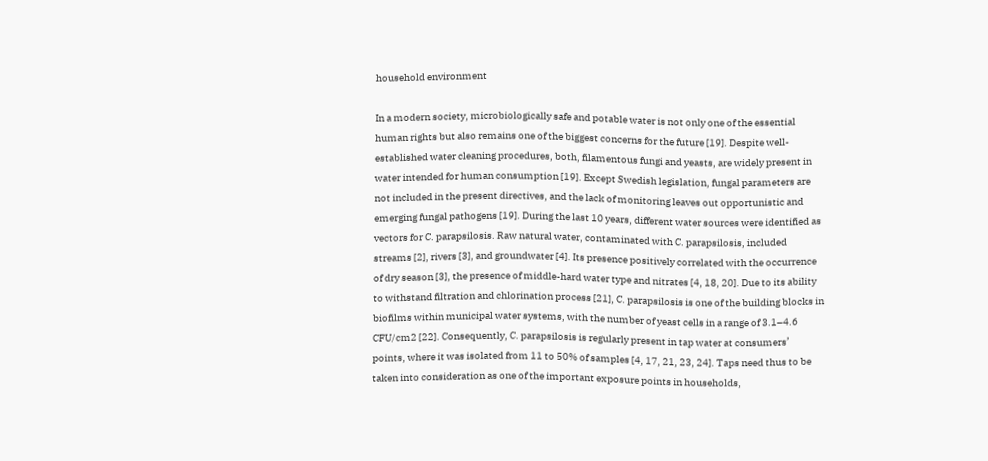household environment

In a modern society, microbiologically safe and potable water is not only one of the essential human rights but also remains one of the biggest concerns for the future [19]. Despite well-established water cleaning procedures, both, filamentous fungi and yeasts, are widely present in water intended for human consumption [19]. Except Swedish legislation, fungal parameters are not included in the present directives, and the lack of monitoring leaves out opportunistic and emerging fungal pathogens [19]. During the last 10 years, different water sources were identified as vectors for C. parapsilosis. Raw natural water, contaminated with C. parapsilosis, included streams [2], rivers [3], and groundwater [4]. Its presence positively correlated with the occurrence of dry season [3], the presence of middle-hard water type and nitrates [4, 18, 20]. Due to its ability to withstand filtration and chlorination process [21], C. parapsilosis is one of the building blocks in biofilms within municipal water systems, with the number of yeast cells in a range of 3.1–4.6 CFU/cm2 [22]. Consequently, C. parapsilosis is regularly present in tap water at consumers’ points, where it was isolated from 11 to 50% of samples [4, 17, 21, 23, 24]. Taps need thus to be taken into consideration as one of the important exposure points in households,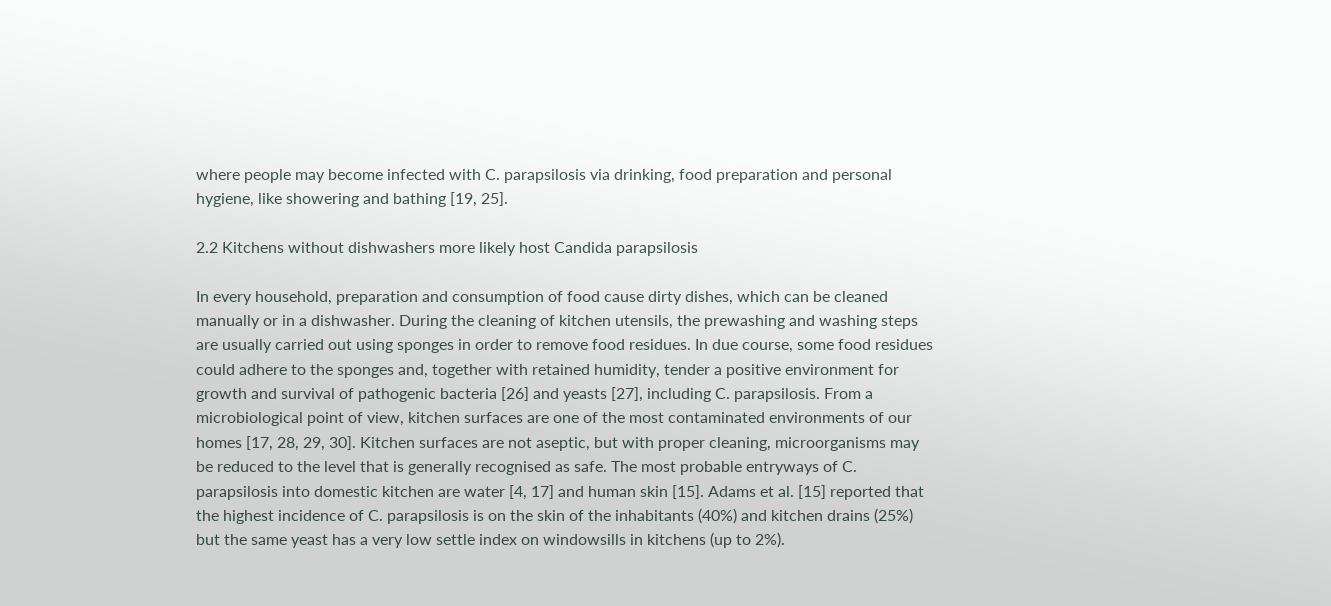where people may become infected with C. parapsilosis via drinking, food preparation and personal hygiene, like showering and bathing [19, 25].

2.2 Kitchens without dishwashers more likely host Candida parapsilosis

In every household, preparation and consumption of food cause dirty dishes, which can be cleaned manually or in a dishwasher. During the cleaning of kitchen utensils, the prewashing and washing steps are usually carried out using sponges in order to remove food residues. In due course, some food residues could adhere to the sponges and, together with retained humidity, tender a positive environment for growth and survival of pathogenic bacteria [26] and yeasts [27], including C. parapsilosis. From a microbiological point of view, kitchen surfaces are one of the most contaminated environments of our homes [17, 28, 29, 30]. Kitchen surfaces are not aseptic, but with proper cleaning, microorganisms may be reduced to the level that is generally recognised as safe. The most probable entryways of C. parapsilosis into domestic kitchen are water [4, 17] and human skin [15]. Adams et al. [15] reported that the highest incidence of C. parapsilosis is on the skin of the inhabitants (40%) and kitchen drains (25%) but the same yeast has a very low settle index on windowsills in kitchens (up to 2%).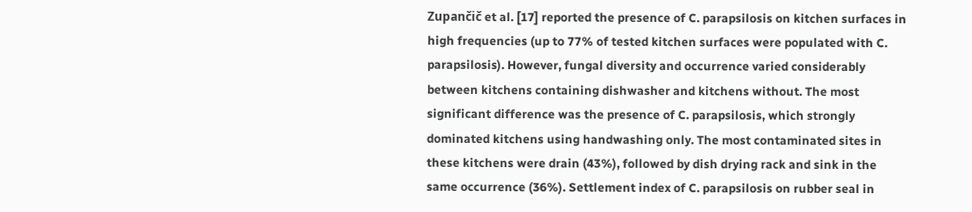Zupančič et al. [17] reported the presence of C. parapsilosis on kitchen surfaces in high frequencies (up to 77% of tested kitchen surfaces were populated with C. parapsilosis). However, fungal diversity and occurrence varied considerably between kitchens containing dishwasher and kitchens without. The most significant difference was the presence of C. parapsilosis, which strongly dominated kitchens using handwashing only. The most contaminated sites in these kitchens were drain (43%), followed by dish drying rack and sink in the same occurrence (36%). Settlement index of C. parapsilosis on rubber seal in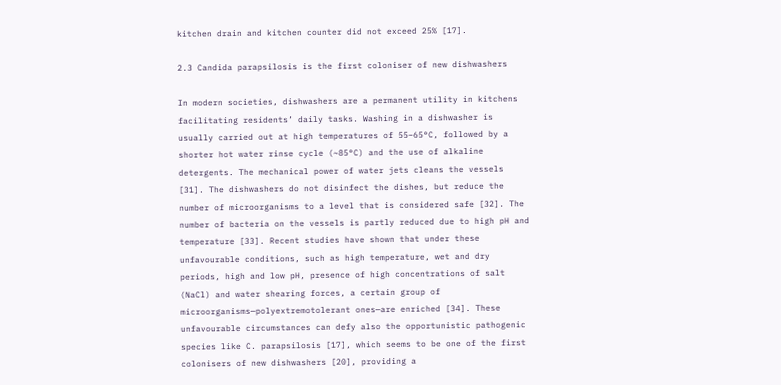kitchen drain and kitchen counter did not exceed 25% [17].

2.3 Candida parapsilosis is the first coloniser of new dishwashers

In modern societies, dishwashers are a permanent utility in kitchens facilitating residents’ daily tasks. Washing in a dishwasher is usually carried out at high temperatures of 55–65°C, followed by a shorter hot water rinse cycle (~85°C) and the use of alkaline detergents. The mechanical power of water jets cleans the vessels [31]. The dishwashers do not disinfect the dishes, but reduce the number of microorganisms to a level that is considered safe [32]. The number of bacteria on the vessels is partly reduced due to high pH and temperature [33]. Recent studies have shown that under these unfavourable conditions, such as high temperature, wet and dry periods, high and low pH, presence of high concentrations of salt (NaCl) and water shearing forces, a certain group of microorganisms—polyextremotolerant ones—are enriched [34]. These unfavourable circumstances can defy also the opportunistic pathogenic species like C. parapsilosis [17], which seems to be one of the first colonisers of new dishwashers [20], providing a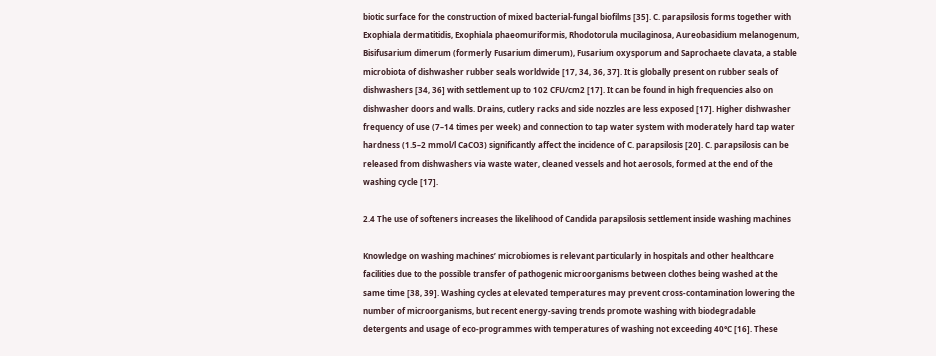biotic surface for the construction of mixed bacterial-fungal biofilms [35]. C. parapsilosis forms together with Exophiala dermatitidis, Exophiala phaeomuriformis, Rhodotorula mucilaginosa, Aureobasidium melanogenum, Bisifusarium dimerum (formerly Fusarium dimerum), Fusarium oxysporum and Saprochaete clavata, a stable microbiota of dishwasher rubber seals worldwide [17, 34, 36, 37]. It is globally present on rubber seals of dishwashers [34, 36] with settlement up to 102 CFU/cm2 [17]. It can be found in high frequencies also on dishwasher doors and walls. Drains, cutlery racks and side nozzles are less exposed [17]. Higher dishwasher frequency of use (7–14 times per week) and connection to tap water system with moderately hard tap water hardness (1.5–2 mmol/l CaCO3) significantly affect the incidence of C. parapsilosis [20]. C. parapsilosis can be released from dishwashers via waste water, cleaned vessels and hot aerosols, formed at the end of the washing cycle [17].

2.4 The use of softeners increases the likelihood of Candida parapsilosis settlement inside washing machines

Knowledge on washing machines’ microbiomes is relevant particularly in hospitals and other healthcare facilities due to the possible transfer of pathogenic microorganisms between clothes being washed at the same time [38, 39]. Washing cycles at elevated temperatures may prevent cross-contamination lowering the number of microorganisms, but recent energy-saving trends promote washing with biodegradable detergents and usage of eco-programmes with temperatures of washing not exceeding 40°C [16]. These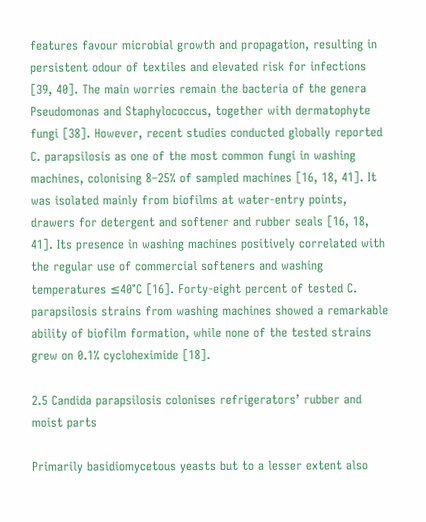features favour microbial growth and propagation, resulting in persistent odour of textiles and elevated risk for infections [39, 40]. The main worries remain the bacteria of the genera Pseudomonas and Staphylococcus, together with dermatophyte fungi [38]. However, recent studies conducted globally reported C. parapsilosis as one of the most common fungi in washing machines, colonising 8–25% of sampled machines [16, 18, 41]. It was isolated mainly from biofilms at water-entry points, drawers for detergent and softener and rubber seals [16, 18, 41]. Its presence in washing machines positively correlated with the regular use of commercial softeners and washing temperatures ≤40°C [16]. Forty-eight percent of tested C. parapsilosis strains from washing machines showed a remarkable ability of biofilm formation, while none of the tested strains grew on 0.1% cycloheximide [18].

2.5 Candida parapsilosis colonises refrigerators’ rubber and moist parts

Primarily basidiomycetous yeasts but to a lesser extent also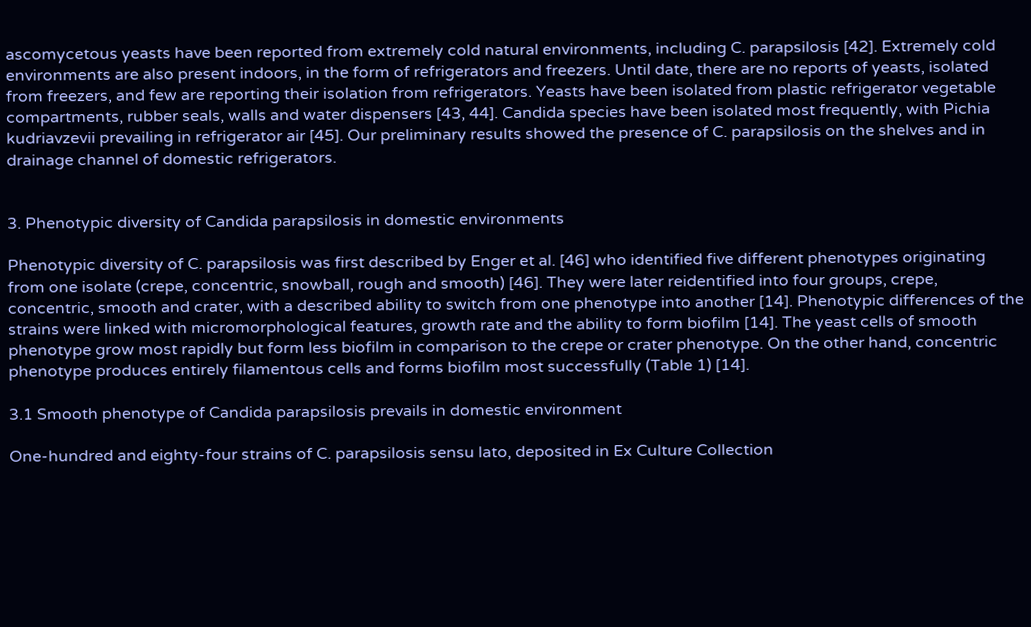ascomycetous yeasts have been reported from extremely cold natural environments, including C. parapsilosis [42]. Extremely cold environments are also present indoors, in the form of refrigerators and freezers. Until date, there are no reports of yeasts, isolated from freezers, and few are reporting their isolation from refrigerators. Yeasts have been isolated from plastic refrigerator vegetable compartments, rubber seals, walls and water dispensers [43, 44]. Candida species have been isolated most frequently, with Pichia kudriavzevii prevailing in refrigerator air [45]. Our preliminary results showed the presence of C. parapsilosis on the shelves and in drainage channel of domestic refrigerators.


3. Phenotypic diversity of Candida parapsilosis in domestic environments

Phenotypic diversity of C. parapsilosis was first described by Enger et al. [46] who identified five different phenotypes originating from one isolate (crepe, concentric, snowball, rough and smooth) [46]. They were later reidentified into four groups, crepe, concentric, smooth and crater, with a described ability to switch from one phenotype into another [14]. Phenotypic differences of the strains were linked with micromorphological features, growth rate and the ability to form biofilm [14]. The yeast cells of smooth phenotype grow most rapidly but form less biofilm in comparison to the crepe or crater phenotype. On the other hand, concentric phenotype produces entirely filamentous cells and forms biofilm most successfully (Table 1) [14].

3.1 Smooth phenotype of Candida parapsilosis prevails in domestic environment

One-hundred and eighty-four strains of C. parapsilosis sensu lato, deposited in Ex Culture Collection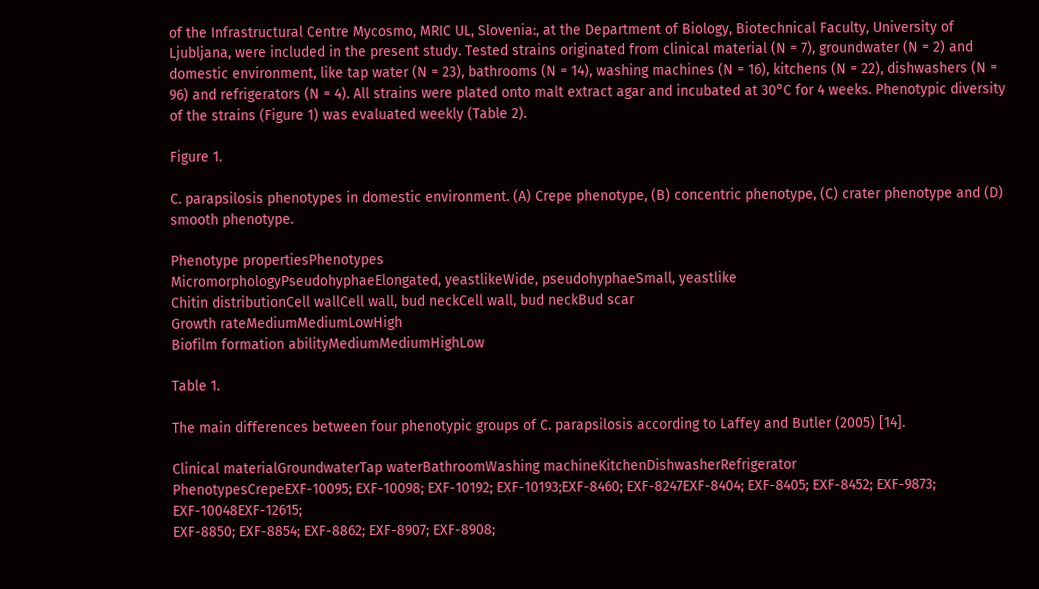of the Infrastructural Centre Mycosmo, MRIC UL, Slovenia:, at the Department of Biology, Biotechnical Faculty, University of Ljubljana, were included in the present study. Tested strains originated from clinical material (N = 7), groundwater (N = 2) and domestic environment, like tap water (N = 23), bathrooms (N = 14), washing machines (N = 16), kitchens (N = 22), dishwashers (N = 96) and refrigerators (N = 4). All strains were plated onto malt extract agar and incubated at 30°C for 4 weeks. Phenotypic diversity of the strains (Figure 1) was evaluated weekly (Table 2).

Figure 1.

C. parapsilosis phenotypes in domestic environment. (A) Crepe phenotype, (B) concentric phenotype, (C) crater phenotype and (D) smooth phenotype.

Phenotype propertiesPhenotypes
MicromorphologyPseudohyphaeElongated, yeastlikeWide, pseudohyphaeSmall, yeastlike
Chitin distributionCell wallCell wall, bud neckCell wall, bud neckBud scar
Growth rateMediumMediumLowHigh
Biofilm formation abilityMediumMediumHighLow

Table 1.

The main differences between four phenotypic groups of C. parapsilosis according to Laffey and Butler (2005) [14].

Clinical materialGroundwaterTap waterBathroomWashing machineKitchenDishwasherRefrigerator
PhenotypesCrepeEXF-10095; EXF-10098; EXF-10192; EXF-10193;EXF-8460; EXF-8247EXF-8404; EXF-8405; EXF-8452; EXF-9873; EXF-10048EXF-12615;
EXF-8850; EXF-8854; EXF-8862; EXF-8907; EXF-8908;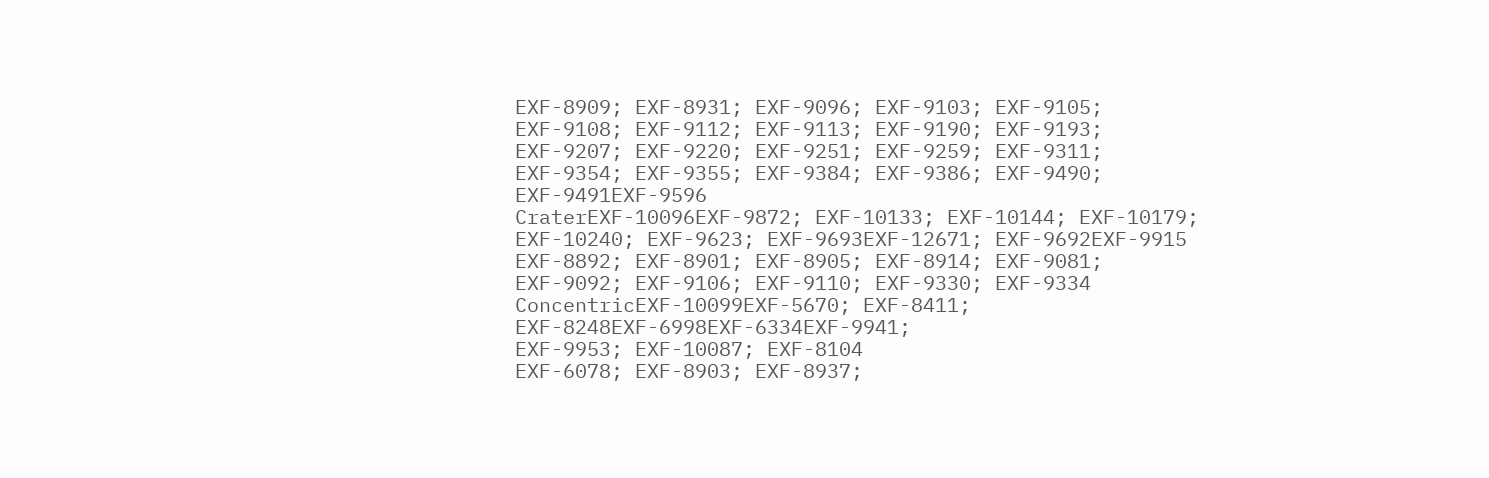EXF-8909; EXF-8931; EXF-9096; EXF-9103; EXF-9105; EXF-9108; EXF-9112; EXF-9113; EXF-9190; EXF-9193; EXF-9207; EXF-9220; EXF-9251; EXF-9259; EXF-9311; EXF-9354; EXF-9355; EXF-9384; EXF-9386; EXF-9490; EXF-9491EXF-9596
CraterEXF-10096EXF-9872; EXF-10133; EXF-10144; EXF-10179; EXF-10240; EXF-9623; EXF-9693EXF-12671; EXF-9692EXF-9915
EXF-8892; EXF-8901; EXF-8905; EXF-8914; EXF-9081; EXF-9092; EXF-9106; EXF-9110; EXF-9330; EXF-9334
ConcentricEXF-10099EXF-5670; EXF-8411; EXF-8248EXF-6998EXF-6334EXF-9941;
EXF-9953; EXF-10087; EXF-8104
EXF-6078; EXF-8903; EXF-8937;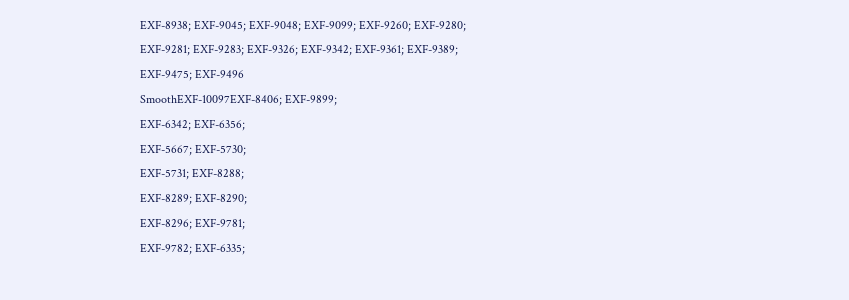EXF-8938; EXF-9045; EXF-9048; EXF-9099; EXF-9260; EXF-9280; EXF-9281; EXF-9283; EXF-9326; EXF-9342; EXF-9361; EXF-9389; EXF-9475; EXF-9496
SmoothEXF-10097EXF-8406; EXF-9899;
EXF-6342; EXF-6356;
EXF-5667; EXF-5730;
EXF-5731; EXF-8288;
EXF-8289; EXF-8290;
EXF-8296; EXF-9781;
EXF-9782; EXF-6335;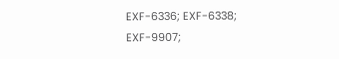EXF-6336; EXF-6338;
EXF-9907;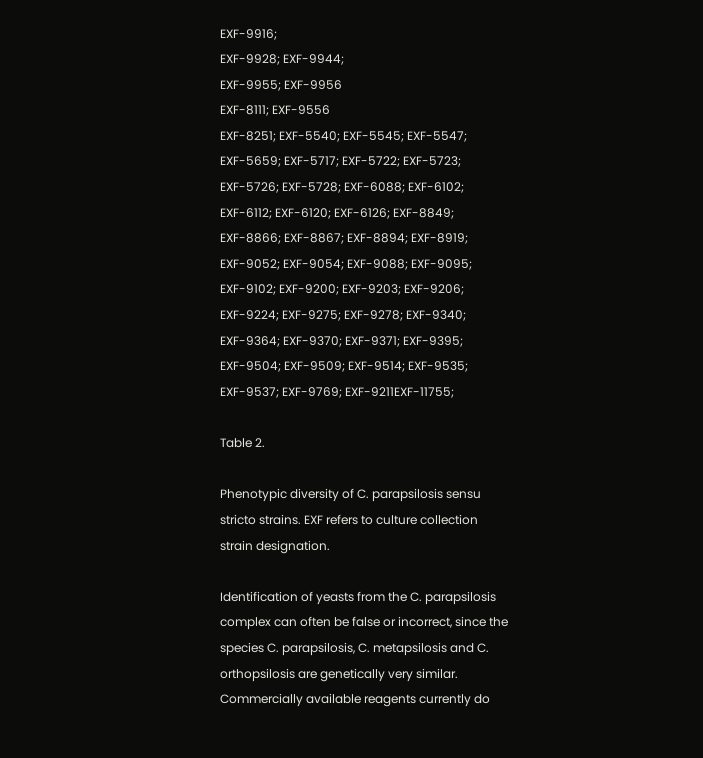EXF-9916;
EXF-9928; EXF-9944;
EXF-9955; EXF-9956
EXF-8111; EXF-9556
EXF-8251; EXF-5540; EXF-5545; EXF-5547; EXF-5659; EXF-5717; EXF-5722; EXF-5723; EXF-5726; EXF-5728; EXF-6088; EXF-6102; EXF-6112; EXF-6120; EXF-6126; EXF-8849; EXF-8866; EXF-8867; EXF-8894; EXF-8919; EXF-9052; EXF-9054; EXF-9088; EXF-9095; EXF-9102; EXF-9200; EXF-9203; EXF-9206; EXF-9224; EXF-9275; EXF-9278; EXF-9340; EXF-9364; EXF-9370; EXF-9371; EXF-9395; EXF-9504; EXF-9509; EXF-9514; EXF-9535; EXF-9537; EXF-9769; EXF-9211EXF-11755;

Table 2.

Phenotypic diversity of C. parapsilosis sensu stricto strains. EXF refers to culture collection strain designation.

Identification of yeasts from the C. parapsilosis complex can often be false or incorrect, since the species C. parapsilosis, C. metapsilosis and C. orthopsilosis are genetically very similar. Commercially available reagents currently do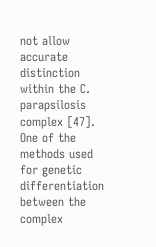not allow accurate distinction within the C. parapsilosis complex [47]. One of the methods used for genetic differentiation between the complex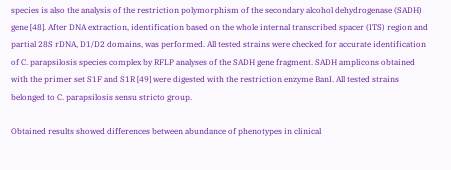species is also the analysis of the restriction polymorphism of the secondary alcohol dehydrogenase (SADH) gene [48]. After DNA extraction, identification based on the whole internal transcribed spacer (ITS) region and partial 28S rDNA, D1/D2 domains, was performed. All tested strains were checked for accurate identification of C. parapsilosis species complex by RFLP analyses of the SADH gene fragment. SADH amplicons obtained with the primer set S1F and S1R [49] were digested with the restriction enzyme BanI. All tested strains belonged to C. parapsilosis sensu stricto group.

Obtained results showed differences between abundance of phenotypes in clinical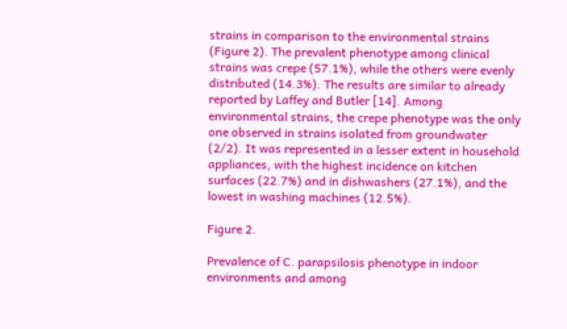strains in comparison to the environmental strains (Figure 2). The prevalent phenotype among clinical strains was crepe (57.1%), while the others were evenly distributed (14.3%). The results are similar to already reported by Laffey and Butler [14]. Among environmental strains, the crepe phenotype was the only one observed in strains isolated from groundwater (2/2). It was represented in a lesser extent in household appliances, with the highest incidence on kitchen surfaces (22.7%) and in dishwashers (27.1%), and the lowest in washing machines (12.5%).

Figure 2.

Prevalence of C. parapsilosis phenotype in indoor environments and among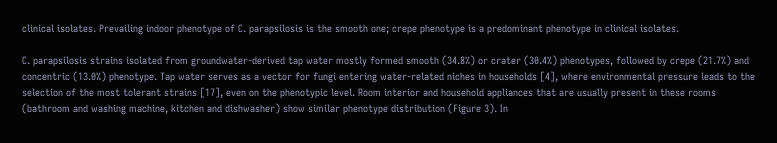clinical isolates. Prevailing indoor phenotype of C. parapsilosis is the smooth one; crepe phenotype is a predominant phenotype in clinical isolates.

C. parapsilosis strains isolated from groundwater-derived tap water mostly formed smooth (34.8%) or crater (30.4%) phenotypes, followed by crepe (21.7%) and concentric (13.0%) phenotype. Tap water serves as a vector for fungi entering water-related niches in households [4], where environmental pressure leads to the selection of the most tolerant strains [17], even on the phenotypic level. Room interior and household appliances that are usually present in these rooms (bathroom and washing machine, kitchen and dishwasher) show similar phenotype distribution (Figure 3). In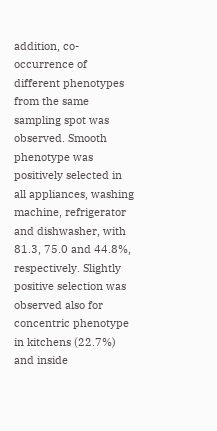addition, co-occurrence of different phenotypes from the same sampling spot was observed. Smooth phenotype was positively selected in all appliances, washing machine, refrigerator and dishwasher, with 81.3, 75.0 and 44.8%, respectively. Slightly positive selection was observed also for concentric phenotype in kitchens (22.7%) and inside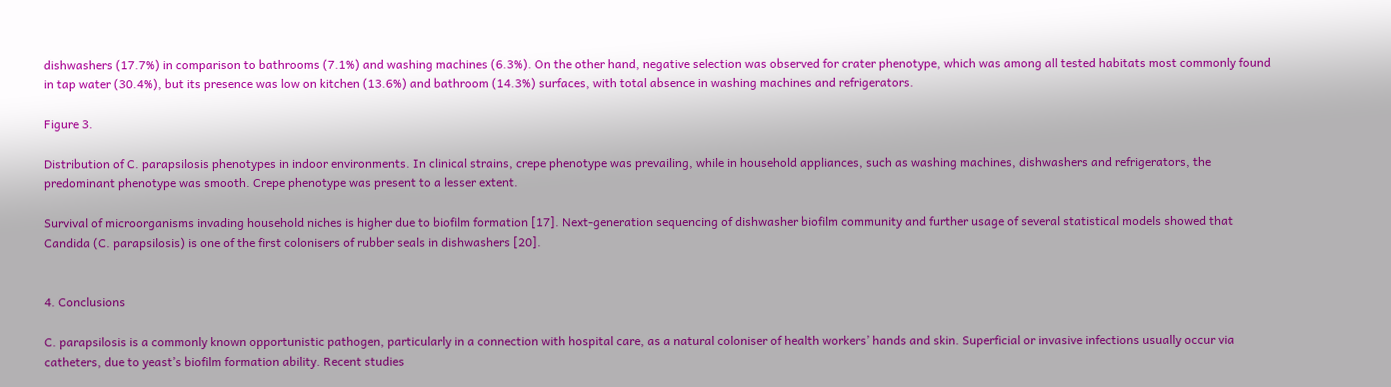dishwashers (17.7%) in comparison to bathrooms (7.1%) and washing machines (6.3%). On the other hand, negative selection was observed for crater phenotype, which was among all tested habitats most commonly found in tap water (30.4%), but its presence was low on kitchen (13.6%) and bathroom (14.3%) surfaces, with total absence in washing machines and refrigerators.

Figure 3.

Distribution of C. parapsilosis phenotypes in indoor environments. In clinical strains, crepe phenotype was prevailing, while in household appliances, such as washing machines, dishwashers and refrigerators, the predominant phenotype was smooth. Crepe phenotype was present to a lesser extent.

Survival of microorganisms invading household niches is higher due to biofilm formation [17]. Next-generation sequencing of dishwasher biofilm community and further usage of several statistical models showed that Candida (C. parapsilosis) is one of the first colonisers of rubber seals in dishwashers [20].


4. Conclusions

C. parapsilosis is a commonly known opportunistic pathogen, particularly in a connection with hospital care, as a natural coloniser of health workers’ hands and skin. Superficial or invasive infections usually occur via catheters, due to yeast’s biofilm formation ability. Recent studies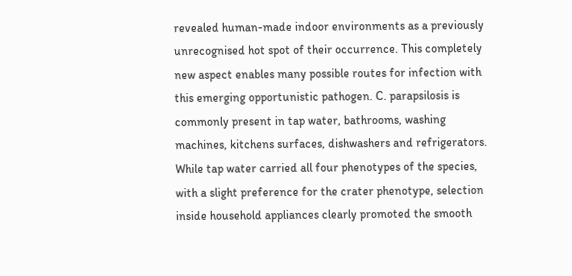revealed human-made indoor environments as a previously unrecognised hot spot of their occurrence. This completely new aspect enables many possible routes for infection with this emerging opportunistic pathogen. C. parapsilosis is commonly present in tap water, bathrooms, washing machines, kitchens surfaces, dishwashers and refrigerators. While tap water carried all four phenotypes of the species, with a slight preference for the crater phenotype, selection inside household appliances clearly promoted the smooth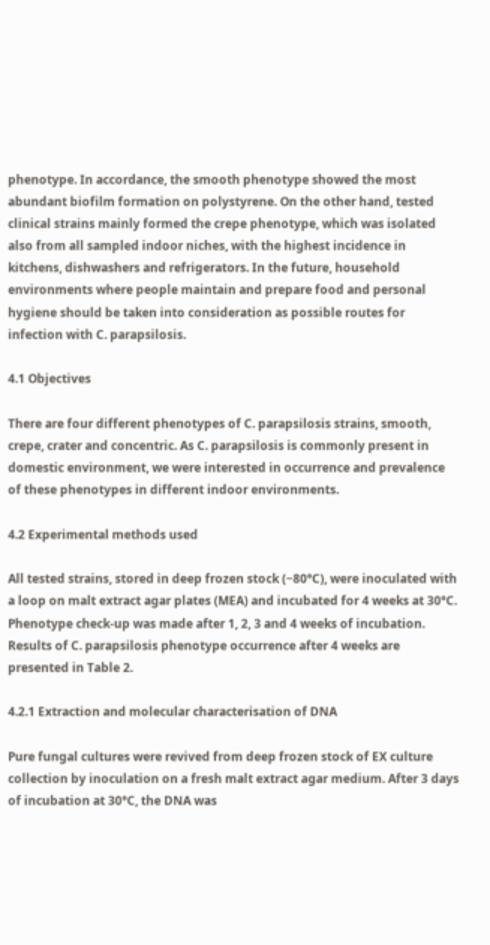phenotype. In accordance, the smooth phenotype showed the most abundant biofilm formation on polystyrene. On the other hand, tested clinical strains mainly formed the crepe phenotype, which was isolated also from all sampled indoor niches, with the highest incidence in kitchens, dishwashers and refrigerators. In the future, household environments where people maintain and prepare food and personal hygiene should be taken into consideration as possible routes for infection with C. parapsilosis.

4.1 Objectives

There are four different phenotypes of C. parapsilosis strains, smooth, crepe, crater and concentric. As C. parapsilosis is commonly present in domestic environment, we were interested in occurrence and prevalence of these phenotypes in different indoor environments.

4.2 Experimental methods used

All tested strains, stored in deep frozen stock (−80°C), were inoculated with a loop on malt extract agar plates (MEA) and incubated for 4 weeks at 30°C. Phenotype check-up was made after 1, 2, 3 and 4 weeks of incubation. Results of C. parapsilosis phenotype occurrence after 4 weeks are presented in Table 2.

4.2.1 Extraction and molecular characterisation of DNA

Pure fungal cultures were revived from deep frozen stock of EX culture collection by inoculation on a fresh malt extract agar medium. After 3 days of incubation at 30°C, the DNA was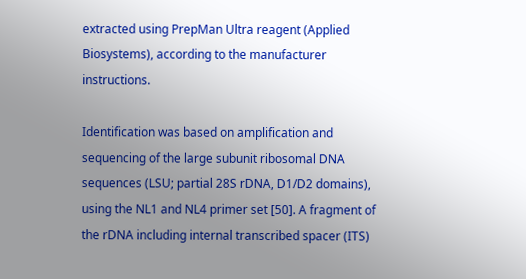extracted using PrepMan Ultra reagent (Applied Biosystems), according to the manufacturer instructions.

Identification was based on amplification and sequencing of the large subunit ribosomal DNA sequences (LSU; partial 28S rDNA, D1/D2 domains), using the NL1 and NL4 primer set [50]. A fragment of the rDNA including internal transcribed spacer (ITS)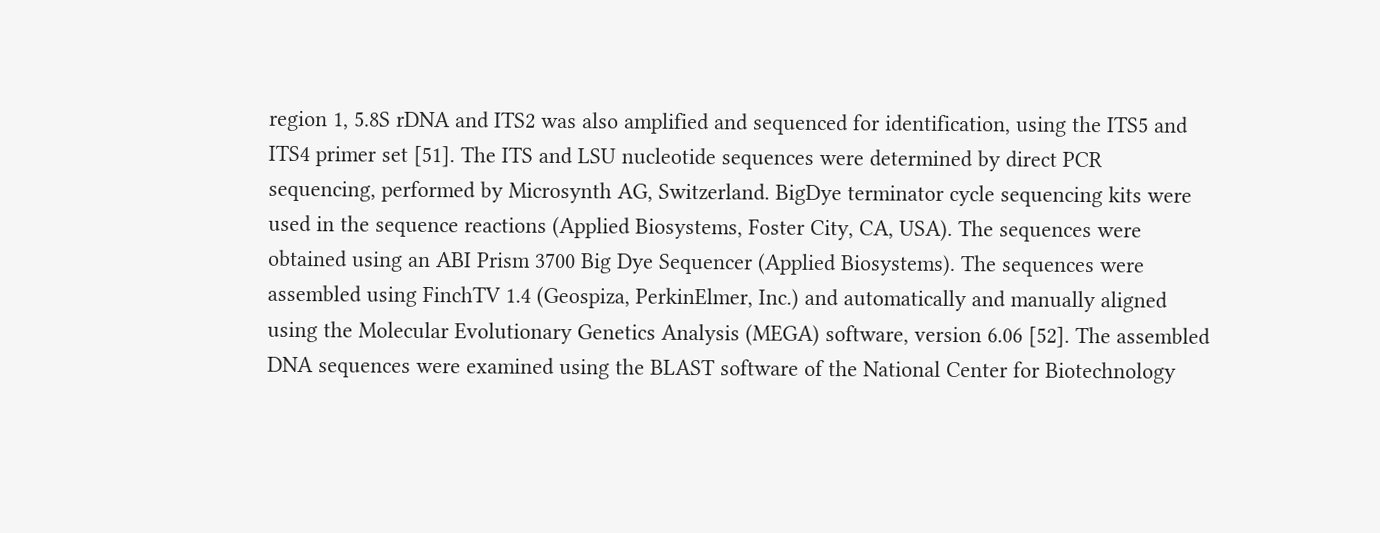region 1, 5.8S rDNA and ITS2 was also amplified and sequenced for identification, using the ITS5 and ITS4 primer set [51]. The ITS and LSU nucleotide sequences were determined by direct PCR sequencing, performed by Microsynth AG, Switzerland. BigDye terminator cycle sequencing kits were used in the sequence reactions (Applied Biosystems, Foster City, CA, USA). The sequences were obtained using an ABI Prism 3700 Big Dye Sequencer (Applied Biosystems). The sequences were assembled using FinchTV 1.4 (Geospiza, PerkinElmer, Inc.) and automatically and manually aligned using the Molecular Evolutionary Genetics Analysis (MEGA) software, version 6.06 [52]. The assembled DNA sequences were examined using the BLAST software of the National Center for Biotechnology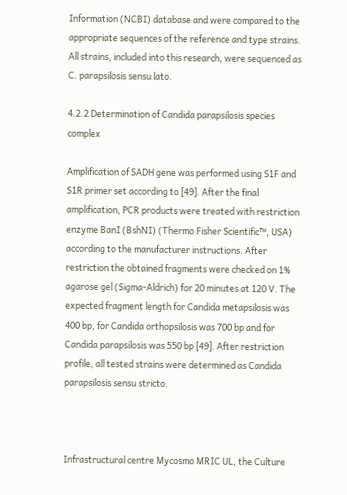Information (NCBI) database and were compared to the appropriate sequences of the reference and type strains. All strains, included into this research, were sequenced as C. parapsilosis sensu lato.

4.2.2 Determination of Candida parapsilosis species complex

Amplification of SADH gene was performed using S1F and S1R primer set according to [49]. After the final amplification, PCR products were treated with restriction enzyme BanI (BshNI) (Thermo Fisher Scientific™, USA) according to the manufacturer instructions. After restriction the obtained fragments were checked on 1% agarose gel (Sigma-Aldrich) for 20 minutes at 120 V. The expected fragment length for Candida metapsilosis was 400 bp, for Candida orthopsilosis was 700 bp and for Candida parapsilosis was 550 bp [49]. After restriction profile, all tested strains were determined as Candida parapsilosis sensu stricto.



Infrastructural centre Mycosmo MRIC UL, the Culture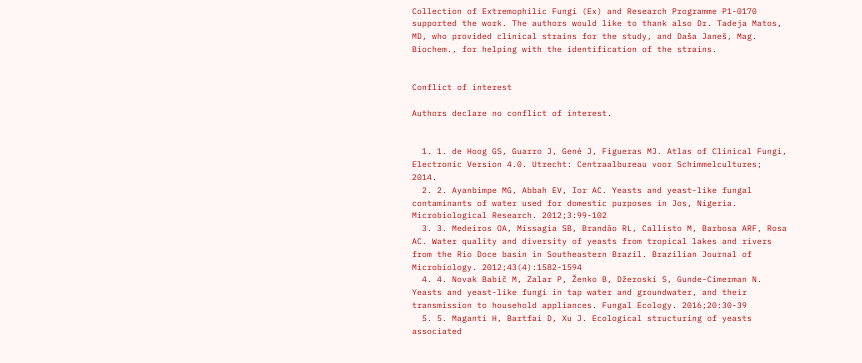Collection of Extremophilic Fungi (Ex) and Research Programme P1-0170 supported the work. The authors would like to thank also Dr. Tadeja Matos, MD, who provided clinical strains for the study, and Daša Janeš, Mag. Biochem., for helping with the identification of the strains.


Conflict of interest

Authors declare no conflict of interest.


  1. 1. de Hoog GS, Guarro J, Gené J, Figueras MJ. Atlas of Clinical Fungi, Electronic Version 4.0. Utrecht: Centraalbureau voor Schimmelcultures; 2014.
  2. 2. Ayanbimpe MG, Abbah EV, Ior AC. Yeasts and yeast-like fungal contaminants of water used for domestic purposes in Jos, Nigeria. Microbiological Research. 2012;3:99-102
  3. 3. Medeiros OA, Missagia SB, Brandão RL, Callisto M, Barbosa ARF, Rosa AC. Water quality and diversity of yeasts from tropical lakes and rivers from the Rio Doce basin in Southeastern Brazil. Brazilian Journal of Microbiology. 2012;43(4):1582-1594
  4. 4. Novak Babič M, Zalar P, Ženko B, Džeroski S, Gunde-Cimerman N. Yeasts and yeast-like fungi in tap water and groundwater, and their transmission to household appliances. Fungal Ecology. 2016;20:30-39
  5. 5. Maganti H, Bartfai D, Xu J. Ecological structuring of yeasts associated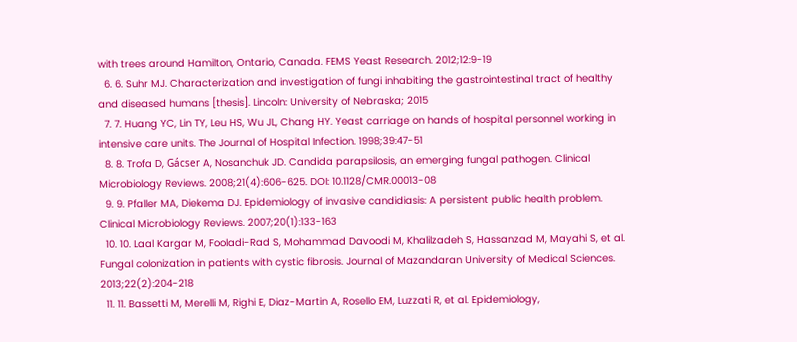with trees around Hamilton, Ontario, Canada. FEMS Yeast Research. 2012;12:9-19
  6. 6. Suhr MJ. Characterization and investigation of fungi inhabiting the gastrointestinal tract of healthy and diseased humans [thesis]. Lincoln: University of Nebraska; 2015
  7. 7. Huang YC, Lin TY, Leu HS, Wu JL, Chang HY. Yeast carriage on hands of hospital personnel working in intensive care units. The Journal of Hospital Infection. 1998;39:47-51
  8. 8. Trofa D, Gácser A, Nosanchuk JD. Candida parapsilosis, an emerging fungal pathogen. Clinical Microbiology Reviews. 2008;21(4):606-625. DOI: 10.1128/CMR.00013-08
  9. 9. Pfaller MA, Diekema DJ. Epidemiology of invasive candidiasis: A persistent public health problem. Clinical Microbiology Reviews. 2007;20(1):133-163
  10. 10. Laal Kargar M, Fooladi-Rad S, Mohammad Davoodi M, Khalilzadeh S, Hassanzad M, Mayahi S, et al. Fungal colonization in patients with cystic fibrosis. Journal of Mazandaran University of Medical Sciences. 2013;22(2):204-218
  11. 11. Bassetti M, Merelli M, Righi E, Diaz-Martin A, Rosello EM, Luzzati R, et al. Epidemiology,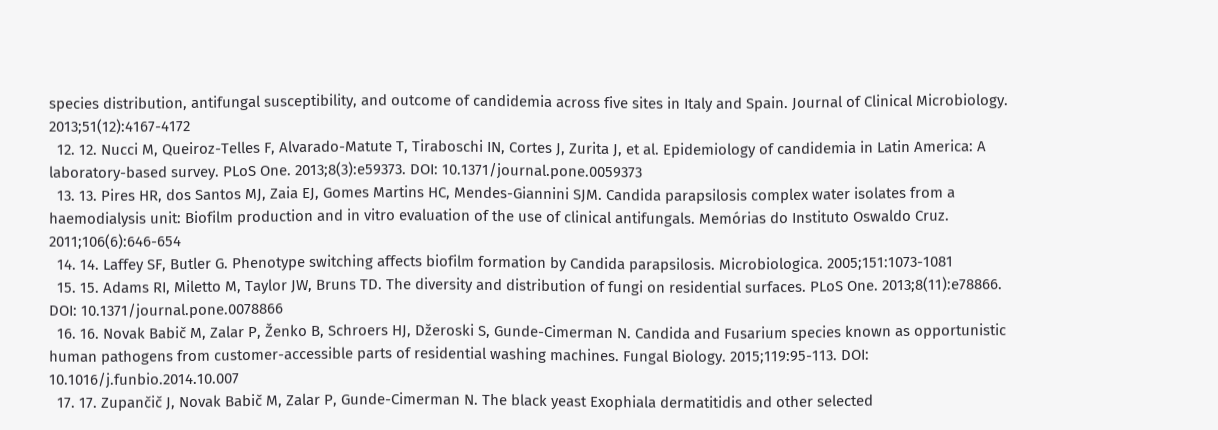species distribution, antifungal susceptibility, and outcome of candidemia across five sites in Italy and Spain. Journal of Clinical Microbiology. 2013;51(12):4167-4172
  12. 12. Nucci M, Queiroz-Telles F, Alvarado-Matute T, Tiraboschi IN, Cortes J, Zurita J, et al. Epidemiology of candidemia in Latin America: A laboratory-based survey. PLoS One. 2013;8(3):e59373. DOI: 10.1371/journal.pone.0059373
  13. 13. Pires HR, dos Santos MJ, Zaia EJ, Gomes Martins HC, Mendes-Giannini SJM. Candida parapsilosis complex water isolates from a haemodialysis unit: Biofilm production and in vitro evaluation of the use of clinical antifungals. Memórias do Instituto Oswaldo Cruz. 2011;106(6):646-654
  14. 14. Laffey SF, Butler G. Phenotype switching affects biofilm formation by Candida parapsilosis. Microbiologica. 2005;151:1073-1081
  15. 15. Adams RI, Miletto M, Taylor JW, Bruns TD. The diversity and distribution of fungi on residential surfaces. PLoS One. 2013;8(11):e78866. DOI: 10.1371/journal.pone.0078866
  16. 16. Novak Babič M, Zalar P, Ženko B, Schroers HJ, Džeroski S, Gunde-Cimerman N. Candida and Fusarium species known as opportunistic human pathogens from customer-accessible parts of residential washing machines. Fungal Biology. 2015;119:95-113. DOI: 10.1016/j.funbio.2014.10.007
  17. 17. Zupančič J, Novak Babič M, Zalar P, Gunde-Cimerman N. The black yeast Exophiala dermatitidis and other selected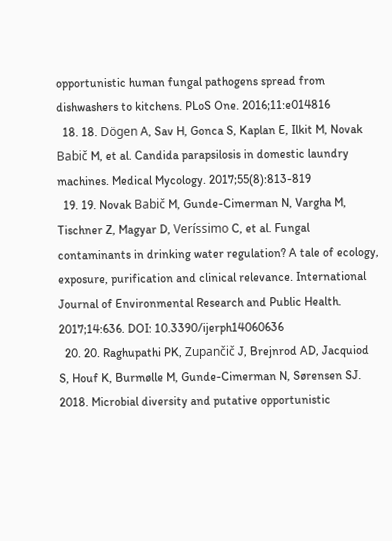opportunistic human fungal pathogens spread from dishwashers to kitchens. PLoS One. 2016;11:e014816
  18. 18. Dögen A, Sav H, Gonca S, Kaplan E, Ilkit M, Novak Babič M, et al. Candida parapsilosis in domestic laundry machines. Medical Mycology. 2017;55(8):813-819
  19. 19. Novak Babič M, Gunde-Cimerman N, Vargha M, Tischner Z, Magyar D, Veríssimo C, et al. Fungal contaminants in drinking water regulation? A tale of ecology, exposure, purification and clinical relevance. International Journal of Environmental Research and Public Health. 2017;14:636. DOI: 10.3390/ijerph14060636
  20. 20. Raghupathi PK, Zupančič J, Brejnrod AD, Jacquiod S, Houf K, Burmølle M, Gunde-Cimerman N, Sørensen SJ. 2018. Microbial diversity and putative opportunistic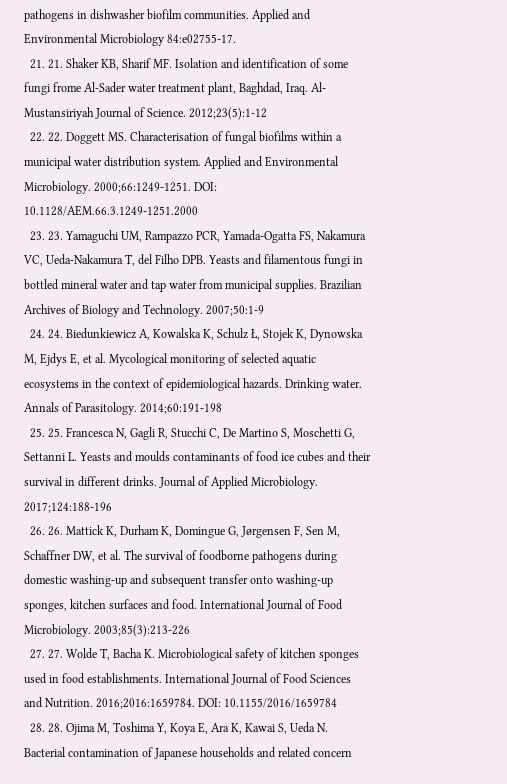pathogens in dishwasher biofilm communities. Applied and Environmental Microbiology 84:e02755-17.
  21. 21. Shaker KB, Sharif MF. Isolation and identification of some fungi frome Al-Sader water treatment plant, Baghdad, Iraq. Al-Mustansiriyah Journal of Science. 2012;23(5):1-12
  22. 22. Doggett MS. Characterisation of fungal biofilms within a municipal water distribution system. Applied and Environmental Microbiology. 2000;66:1249-1251. DOI: 10.1128/AEM.66.3.1249-1251.2000
  23. 23. Yamaguchi UM, Rampazzo PCR, Yamada-Ogatta FS, Nakamura VC, Ueda-Nakamura T, del Filho DPB. Yeasts and filamentous fungi in bottled mineral water and tap water from municipal supplies. Brazilian Archives of Biology and Technology. 2007;50:1-9
  24. 24. Biedunkiewicz A, Kowalska K, Schulz Ł, Stojek K, Dynowska M, Ejdys E, et al. Mycological monitoring of selected aquatic ecosystems in the context of epidemiological hazards. Drinking water. Annals of Parasitology. 2014;60:191-198
  25. 25. Francesca N, Gagli R, Stucchi C, De Martino S, Moschetti G, Settanni L. Yeasts and moulds contaminants of food ice cubes and their survival in different drinks. Journal of Applied Microbiology. 2017;124:188-196
  26. 26. Mattick K, Durham K, Domingue G, Jørgensen F, Sen M, Schaffner DW, et al. The survival of foodborne pathogens during domestic washing-up and subsequent transfer onto washing-up sponges, kitchen surfaces and food. International Journal of Food Microbiology. 2003;85(3):213-226
  27. 27. Wolde T, Bacha K. Microbiological safety of kitchen sponges used in food establishments. International Journal of Food Sciences and Nutrition. 2016;2016:1659784. DOI: 10.1155/2016/1659784
  28. 28. Ojima M, Toshima Y, Koya E, Ara K, Kawai S, Ueda N. Bacterial contamination of Japanese households and related concern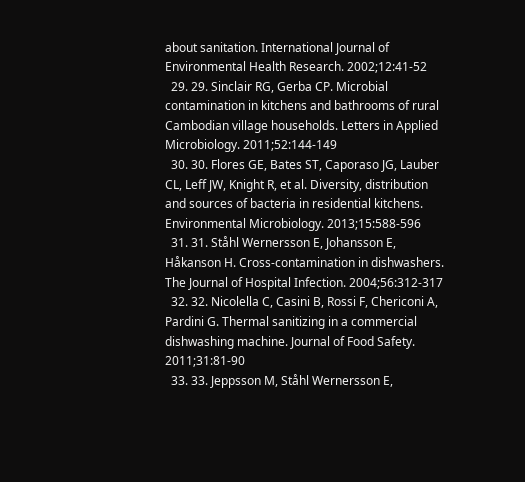about sanitation. International Journal of Environmental Health Research. 2002;12:41-52
  29. 29. Sinclair RG, Gerba CP. Microbial contamination in kitchens and bathrooms of rural Cambodian village households. Letters in Applied Microbiology. 2011;52:144-149
  30. 30. Flores GE, Bates ST, Caporaso JG, Lauber CL, Leff JW, Knight R, et al. Diversity, distribution and sources of bacteria in residential kitchens. Environmental Microbiology. 2013;15:588-596
  31. 31. Ståhl Wernersson E, Johansson E, Håkanson H. Cross-contamination in dishwashers. The Journal of Hospital Infection. 2004;56:312-317
  32. 32. Nicolella C, Casini B, Rossi F, Chericoni A, Pardini G. Thermal sanitizing in a commercial dishwashing machine. Journal of Food Safety. 2011;31:81-90
  33. 33. Jeppsson M, Ståhl Wernersson E,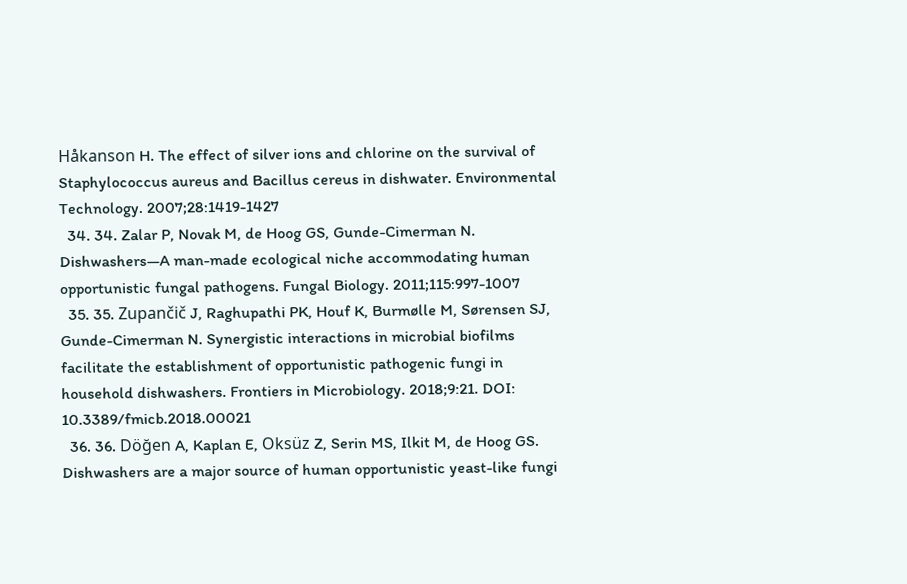Håkanson H. The effect of silver ions and chlorine on the survival of Staphylococcus aureus and Bacillus cereus in dishwater. Environmental Technology. 2007;28:1419-1427
  34. 34. Zalar P, Novak M, de Hoog GS, Gunde-Cimerman N. Dishwashers—A man-made ecological niche accommodating human opportunistic fungal pathogens. Fungal Biology. 2011;115:997-1007
  35. 35. Zupančič J, Raghupathi PK, Houf K, Burmølle M, Sørensen SJ, Gunde-Cimerman N. Synergistic interactions in microbial biofilms facilitate the establishment of opportunistic pathogenic fungi in household dishwashers. Frontiers in Microbiology. 2018;9:21. DOI: 10.3389/fmicb.2018.00021
  36. 36. Döğen A, Kaplan E, Oksüz Z, Serin MS, Ilkit M, de Hoog GS. Dishwashers are a major source of human opportunistic yeast-like fungi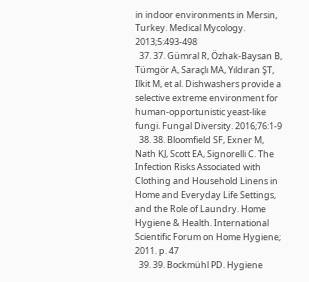in indoor environments in Mersin, Turkey. Medical Mycology. 2013;5:493-498
  37. 37. Gümral R, Özhak-Baysan B, Tümgör A, Saraçlı MA, Yıldıran ŞT, Ilkit M, et al. Dishwashers provide a selective extreme environment for human-opportunistic yeast-like fungi. Fungal Diversity. 2016;76:1-9
  38. 38. Bloomfield SF, Exner M, Nath KJ, Scott EA, Signorelli C. The Infection Risks Associated with Clothing and Household Linens in Home and Everyday Life Settings, and the Role of Laundry. Home Hygiene & Health. International Scientific Forum on Home Hygiene; 2011. p. 47
  39. 39. Bockmühl PD. Hygiene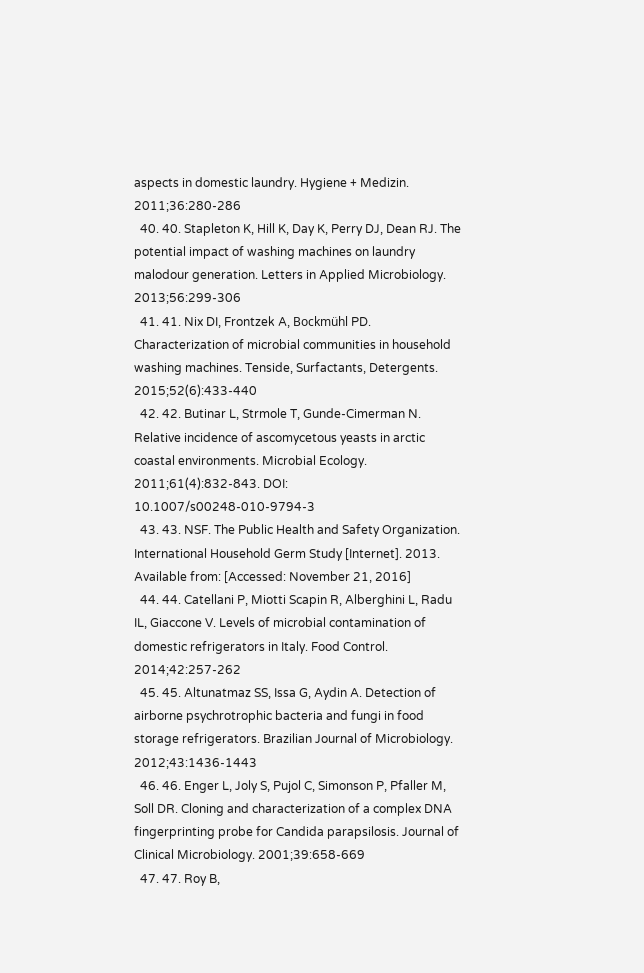aspects in domestic laundry. Hygiene + Medizin. 2011;36:280-286
  40. 40. Stapleton K, Hill K, Day K, Perry DJ, Dean RJ. The potential impact of washing machines on laundry malodour generation. Letters in Applied Microbiology. 2013;56:299-306
  41. 41. Nix DI, Frontzek A, Bockmühl PD. Characterization of microbial communities in household washing machines. Tenside, Surfactants, Detergents. 2015;52(6):433-440
  42. 42. Butinar L, Strmole T, Gunde-Cimerman N. Relative incidence of ascomycetous yeasts in arctic coastal environments. Microbial Ecology. 2011;61(4):832-843. DOI: 10.1007/s00248-010-9794-3
  43. 43. NSF. The Public Health and Safety Organization. International Household Germ Study [Internet]. 2013. Available from: [Accessed: November 21, 2016]
  44. 44. Catellani P, Miotti Scapin R, Alberghini L, Radu IL, Giaccone V. Levels of microbial contamination of domestic refrigerators in Italy. Food Control. 2014;42:257-262
  45. 45. Altunatmaz SS, Issa G, Aydin A. Detection of airborne psychrotrophic bacteria and fungi in food storage refrigerators. Brazilian Journal of Microbiology. 2012;43:1436-1443
  46. 46. Enger L, Joly S, Pujol C, Simonson P, Pfaller M, Soll DR. Cloning and characterization of a complex DNA fingerprinting probe for Candida parapsilosis. Journal of Clinical Microbiology. 2001;39:658-669
  47. 47. Roy B,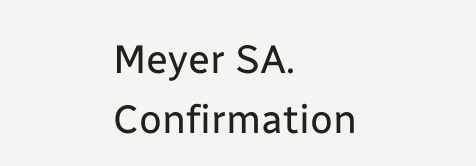Meyer SA. Confirmation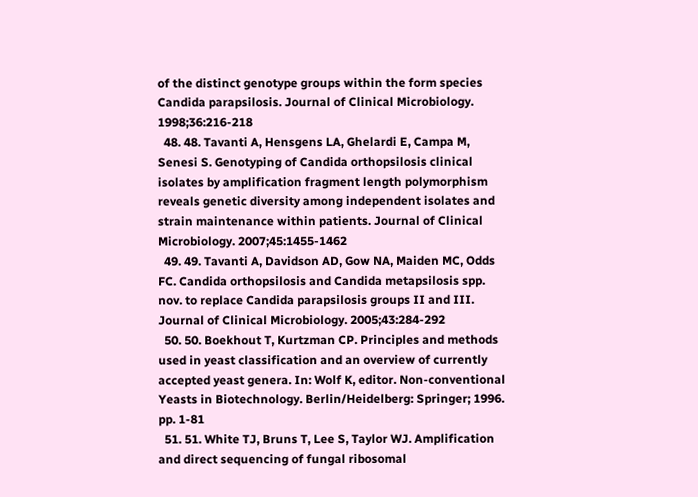of the distinct genotype groups within the form species Candida parapsilosis. Journal of Clinical Microbiology. 1998;36:216-218
  48. 48. Tavanti A, Hensgens LA, Ghelardi E, Campa M, Senesi S. Genotyping of Candida orthopsilosis clinical isolates by amplification fragment length polymorphism reveals genetic diversity among independent isolates and strain maintenance within patients. Journal of Clinical Microbiology. 2007;45:1455-1462
  49. 49. Tavanti A, Davidson AD, Gow NA, Maiden MC, Odds FC. Candida orthopsilosis and Candida metapsilosis spp. nov. to replace Candida parapsilosis groups II and III. Journal of Clinical Microbiology. 2005;43:284-292
  50. 50. Boekhout T, Kurtzman CP. Principles and methods used in yeast classification and an overview of currently accepted yeast genera. In: Wolf K, editor. Non-conventional Yeasts in Biotechnology. Berlin/Heidelberg: Springer; 1996. pp. 1-81
  51. 51. White TJ, Bruns T, Lee S, Taylor WJ. Amplification and direct sequencing of fungal ribosomal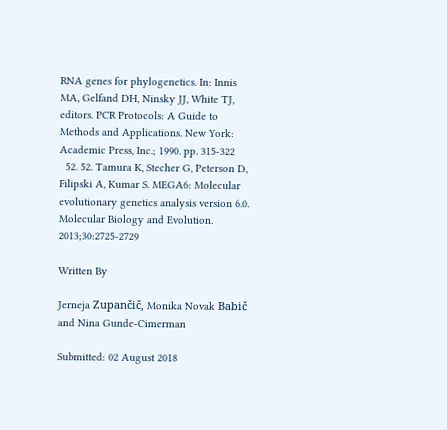RNA genes for phylogenetics. In: Innis MA, Gelfand DH, Ninsky JJ, White TJ, editors. PCR Protocols: A Guide to Methods and Applications. New York: Academic Press, Inc.; 1990. pp. 315-322
  52. 52. Tamura K, Stecher G, Peterson D, Filipski A, Kumar S. MEGA6: Molecular evolutionary genetics analysis version 6.0. Molecular Biology and Evolution. 2013;30:2725-2729

Written By

Jerneja Zupančič, Monika Novak Babič and Nina Gunde-Cimerman

Submitted: 02 August 2018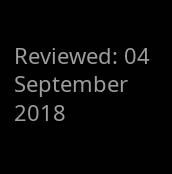Reviewed: 04 September 2018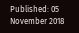Published: 05 November 2018